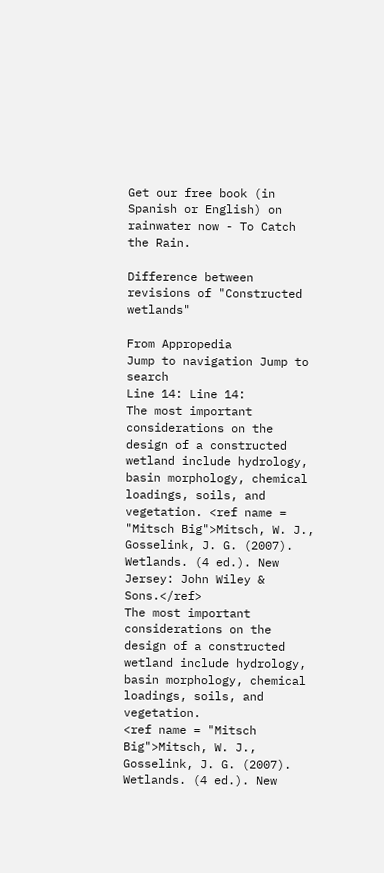Get our free book (in Spanish or English) on rainwater now - To Catch the Rain.

Difference between revisions of "Constructed wetlands"

From Appropedia
Jump to navigation Jump to search
Line 14: Line 14:
The most important considerations on the design of a constructed wetland include hydrology, basin morphology, chemical loadings, soils, and vegetation. <ref name = "Mitsch Big">Mitsch, W. J., Gosselink, J. G. (2007). Wetlands. (4 ed.). New Jersey: John Wiley & Sons.</ref>
The most important considerations on the design of a constructed wetland include hydrology, basin morphology, chemical loadings, soils, and vegetation.
<ref name = "Mitsch Big">Mitsch, W. J., Gosselink, J. G. (2007). Wetlands. (4 ed.). New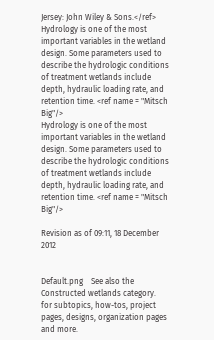Jersey: John Wiley & Sons.</ref>
Hydrology is one of the most important variables in the wetland design. Some parameters used to describe the hydrologic conditions of treatment wetlands include depth, hydraulic loading rate, and retention time. <ref name = "Mitsch Big"/>
Hydrology is one of the most important variables in the wetland design. Some parameters used to describe the hydrologic conditions of treatment wetlands include depth, hydraulic loading rate, and retention time. <ref name = "Mitsch Big"/>

Revision as of 09:11, 18 December 2012


Default.png    See also the Constructed wetlands category.
for subtopics, how-tos, project pages, designs, organization pages and more.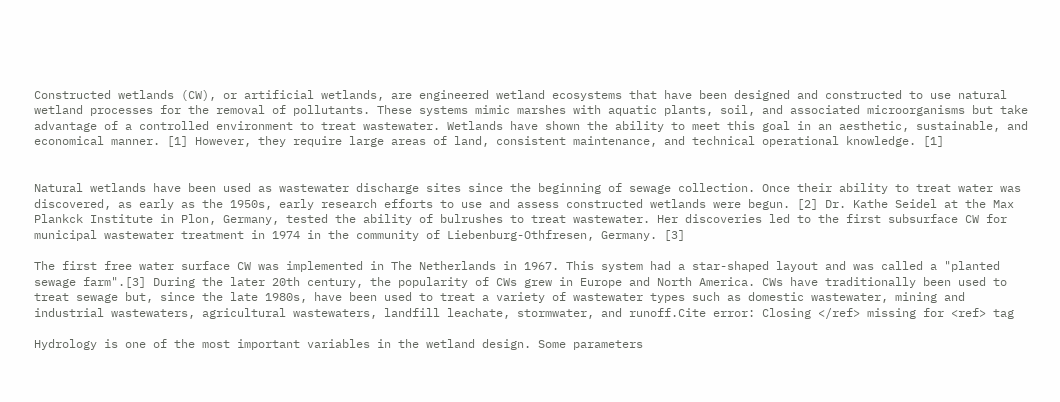Constructed wetlands (CW), or artificial wetlands, are engineered wetland ecosystems that have been designed and constructed to use natural wetland processes for the removal of pollutants. These systems mimic marshes with aquatic plants, soil, and associated microorganisms but take advantage of a controlled environment to treat wastewater. Wetlands have shown the ability to meet this goal in an aesthetic, sustainable, and economical manner. [1] However, they require large areas of land, consistent maintenance, and technical operational knowledge. [1]


Natural wetlands have been used as wastewater discharge sites since the beginning of sewage collection. Once their ability to treat water was discovered, as early as the 1950s, early research efforts to use and assess constructed wetlands were begun. [2] Dr. Kathe Seidel at the Max Plankck Institute in Plon, Germany, tested the ability of bulrushes to treat wastewater. Her discoveries led to the first subsurface CW for municipal wastewater treatment in 1974 in the community of Liebenburg-Othfresen, Germany. [3]

The first free water surface CW was implemented in The Netherlands in 1967. This system had a star-shaped layout and was called a "planted sewage farm".[3] During the later 20th century, the popularity of CWs grew in Europe and North America. CWs have traditionally been used to treat sewage but, since the late 1980s, have been used to treat a variety of wastewater types such as domestic wastewater, mining and industrial wastewaters, agricultural wastewaters, landfill leachate, stormwater, and runoff.Cite error: Closing </ref> missing for <ref> tag

Hydrology is one of the most important variables in the wetland design. Some parameters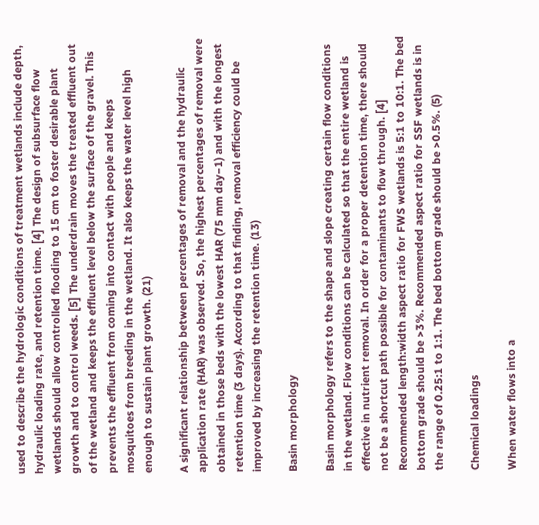used to describe the hydrologic conditions of treatment wetlands include depth, hydraulic loading rate, and retention time. [4] The design of subsurface flow wetlands should allow controlled flooding to 15 cm to foster desirable plant growth and to control weeds. [5] The underdrain moves the treated effluent out of the wetland and keeps the effluent level below the surface of the gravel. This prevents the effluent from coming into contact with people and keeps mosquitoes from breeding in the wetland. It also keeps the water level high enough to sustain plant growth. (21)

A significant relationship between percentages of removal and the hydraulic application rate (HAR) was observed. So, the highest percentages of removal were obtained in those beds with the lowest HAR (75 mm day−1) and with the longest retention time (3 days). According to that finding, removal efficiency could be improved by increasing the retention time. (13)

Basin morphology

Basin morphology refers to the shape and slope creating certain flow conditions in the wetland. Flow conditions can be calculated so that the entire wetland is effective in nutrient removal. In order for a proper detention time, there should not be a shortcut path possible for contaminants to flow through. [4] Recommended length:width aspect ratio for FWS wetlands is 5:1 to 10:1. The bed bottom grade should be >3%. Recommended aspect ratio for SSF wetlands is in the range of 0.25:1 to 1:1. The bed bottom grade should be >0.5%. (5)

Chemical loadings

When water flows into a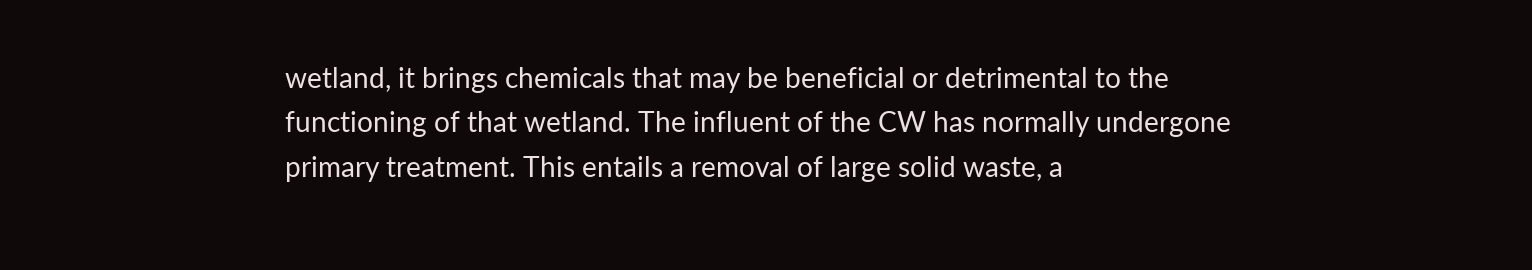wetland, it brings chemicals that may be beneficial or detrimental to the functioning of that wetland. The influent of the CW has normally undergone primary treatment. This entails a removal of large solid waste, a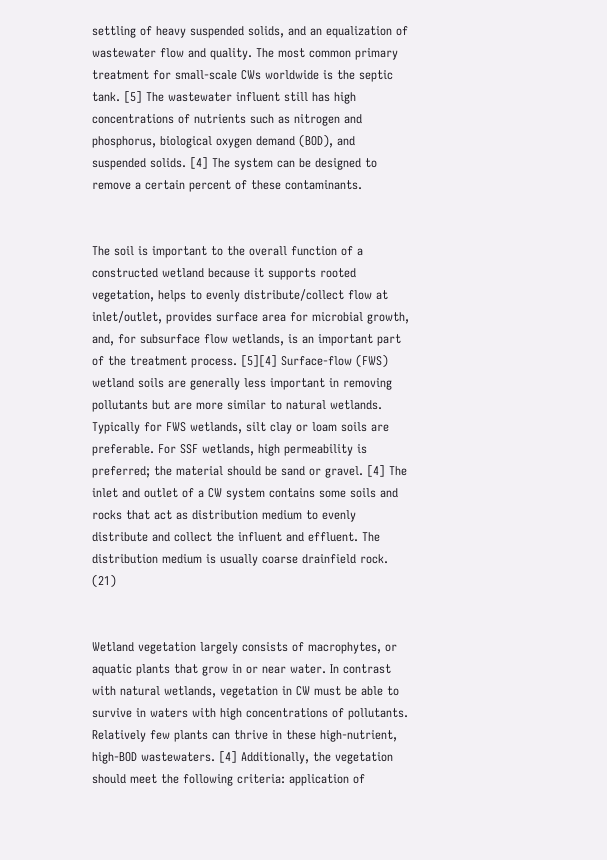settling of heavy suspended solids, and an equalization of wastewater flow and quality. The most common primary treatment for small-scale CWs worldwide is the septic tank. [5] The wastewater influent still has high concentrations of nutrients such as nitrogen and phosphorus, biological oxygen demand (BOD), and suspended solids. [4] The system can be designed to remove a certain percent of these contaminants.


The soil is important to the overall function of a constructed wetland because it supports rooted vegetation, helps to evenly distribute/collect flow at inlet/outlet, provides surface area for microbial growth, and, for subsurface flow wetlands, is an important part of the treatment process. [5][4] Surface-flow (FWS) wetland soils are generally less important in removing pollutants but are more similar to natural wetlands. Typically for FWS wetlands, silt clay or loam soils are preferable. For SSF wetlands, high permeability is preferred; the material should be sand or gravel. [4] The inlet and outlet of a CW system contains some soils and rocks that act as distribution medium to evenly distribute and collect the influent and effluent. The distribution medium is usually coarse drainfield rock. (21)


Wetland vegetation largely consists of macrophytes, or aquatic plants that grow in or near water. In contrast with natural wetlands, vegetation in CW must be able to survive in waters with high concentrations of pollutants. Relatively few plants can thrive in these high-nutrient, high-BOD wastewaters. [4] Additionally, the vegetation should meet the following criteria: application of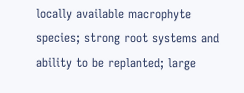locally available macrophyte species; strong root systems and ability to be replanted; large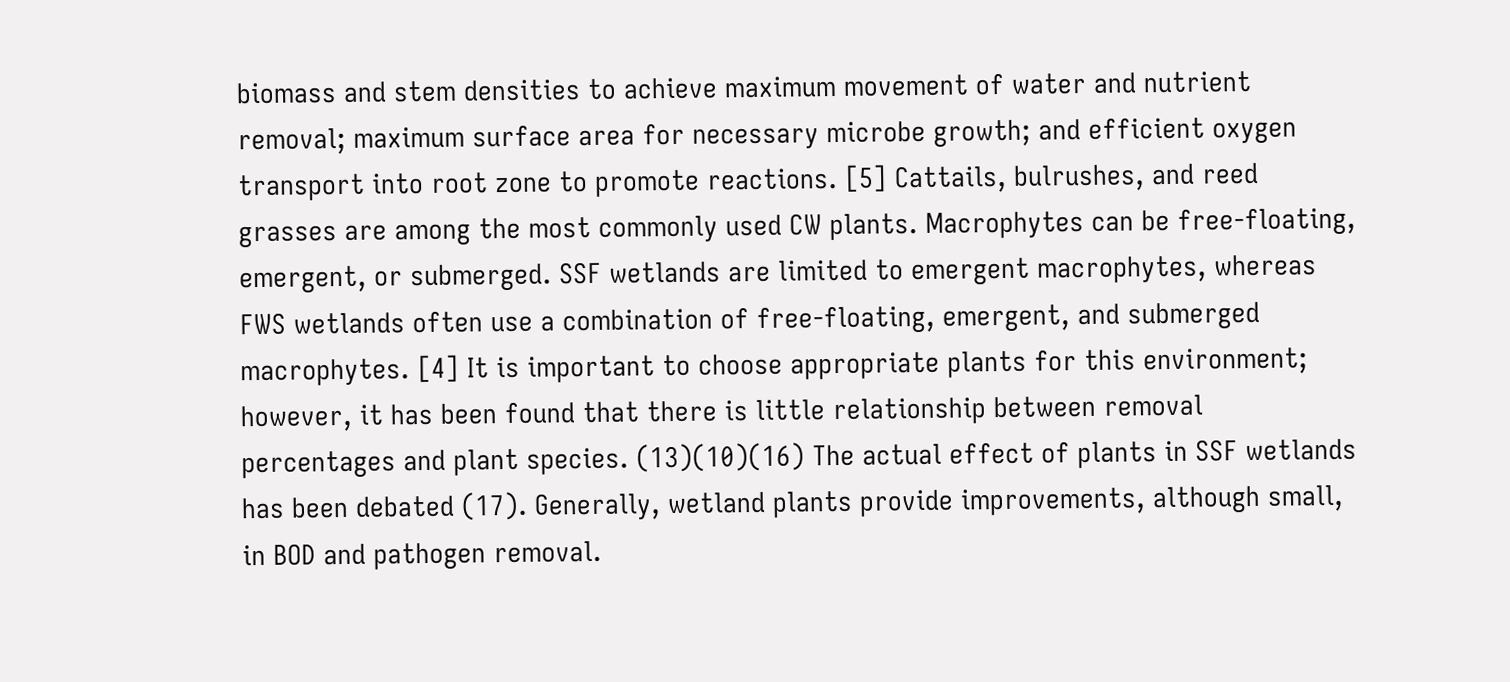biomass and stem densities to achieve maximum movement of water and nutrient removal; maximum surface area for necessary microbe growth; and efficient oxygen transport into root zone to promote reactions. [5] Cattails, bulrushes, and reed grasses are among the most commonly used CW plants. Macrophytes can be free-floating, emergent, or submerged. SSF wetlands are limited to emergent macrophytes, whereas FWS wetlands often use a combination of free-floating, emergent, and submerged macrophytes. [4] It is important to choose appropriate plants for this environment; however, it has been found that there is little relationship between removal percentages and plant species. (13)(10)(16) The actual effect of plants in SSF wetlands has been debated (17). Generally, wetland plants provide improvements, although small, in BOD and pathogen removal.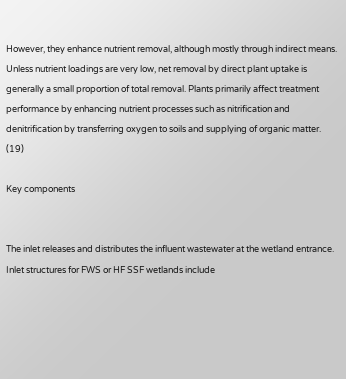However, they enhance nutrient removal, although mostly through indirect means. Unless nutrient loadings are very low, net removal by direct plant uptake is generally a small proportion of total removal. Plants primarily affect treatment performance by enhancing nutrient processes such as nitrification and denitrification by transferring oxygen to soils and supplying of organic matter. (19)

Key components


The inlet releases and distributes the influent wastewater at the wetland entrance. Inlet structures for FWS or HF SSF wetlands include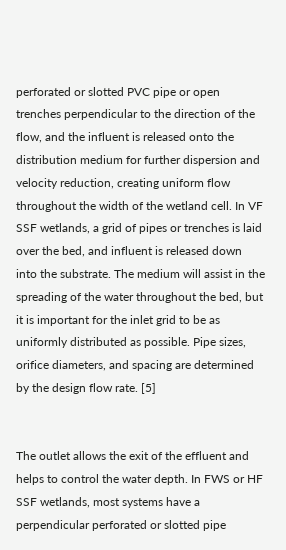perforated or slotted PVC pipe or open trenches perpendicular to the direction of the flow, and the influent is released onto the distribution medium for further dispersion and velocity reduction, creating uniform flow throughout the width of the wetland cell. In VF SSF wetlands, a grid of pipes or trenches is laid over the bed, and influent is released down into the substrate. The medium will assist in the spreading of the water throughout the bed, but it is important for the inlet grid to be as uniformly distributed as possible. Pipe sizes, orifice diameters, and spacing are determined by the design flow rate. [5]


The outlet allows the exit of the effluent and helps to control the water depth. In FWS or HF SSF wetlands, most systems have a perpendicular perforated or slotted pipe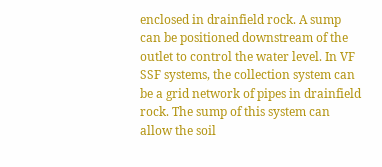enclosed in drainfield rock. A sump can be positioned downstream of the outlet to control the water level. In VF SSF systems, the collection system can be a grid network of pipes in drainfield rock. The sump of this system can allow the soil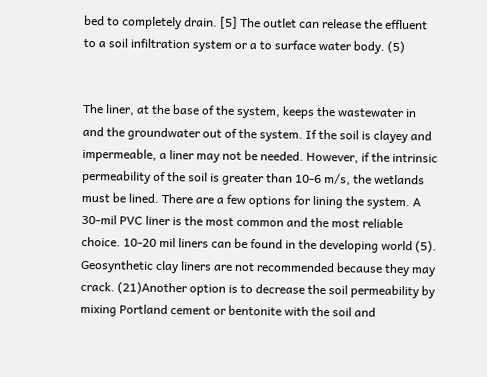bed to completely drain. [5] The outlet can release the effluent to a soil infiltration system or a to surface water body. (5)


The liner, at the base of the system, keeps the wastewater in and the groundwater out of the system. If the soil is clayey and impermeable, a liner may not be needed. However, if the intrinsic permeability of the soil is greater than 10-6 m/s, the wetlands must be lined. There are a few options for lining the system. A 30-mil PVC liner is the most common and the most reliable choice. 10-20 mil liners can be found in the developing world (5). Geosynthetic clay liners are not recommended because they may crack. (21)Another option is to decrease the soil permeability by mixing Portland cement or bentonite with the soil and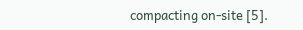compacting on-site [5].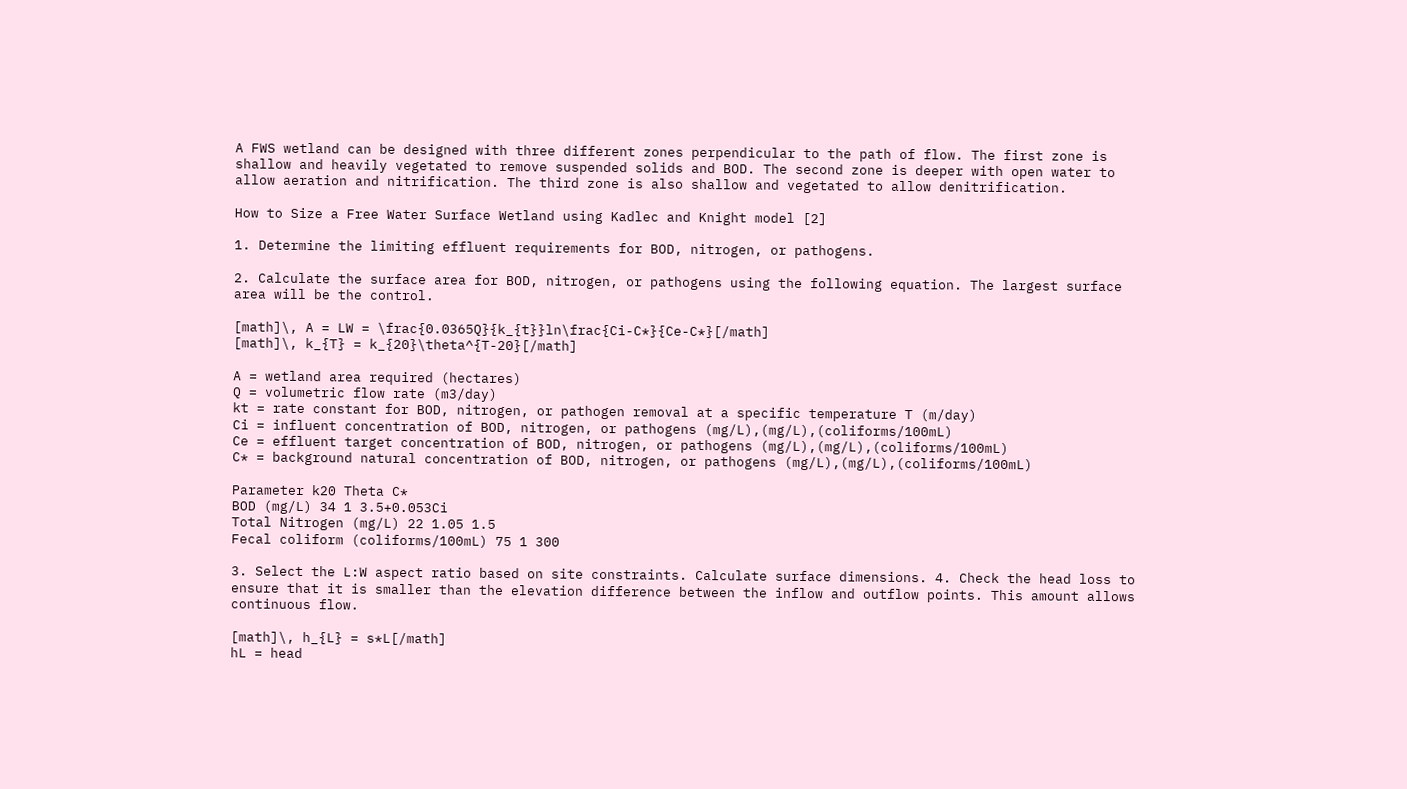A FWS wetland can be designed with three different zones perpendicular to the path of flow. The first zone is shallow and heavily vegetated to remove suspended solids and BOD. The second zone is deeper with open water to allow aeration and nitrification. The third zone is also shallow and vegetated to allow denitrification.

How to Size a Free Water Surface Wetland using Kadlec and Knight model [2]

1. Determine the limiting effluent requirements for BOD, nitrogen, or pathogens.

2. Calculate the surface area for BOD, nitrogen, or pathogens using the following equation. The largest surface area will be the control.

[math]\, A = LW = \frac{0.0365Q}{k_{t}}ln\frac{Ci-C*}{Ce-C*}[/math]
[math]\, k_{T} = k_{20}\theta^{T-20}[/math]

A = wetland area required (hectares)
Q = volumetric flow rate (m3/day)
kt = rate constant for BOD, nitrogen, or pathogen removal at a specific temperature T (m/day)
Ci = influent concentration of BOD, nitrogen, or pathogens (mg/L),(mg/L),(coliforms/100mL)
Ce = effluent target concentration of BOD, nitrogen, or pathogens (mg/L),(mg/L),(coliforms/100mL)
C* = background natural concentration of BOD, nitrogen, or pathogens (mg/L),(mg/L),(coliforms/100mL)

Parameter k20 Theta C*
BOD (mg/L) 34 1 3.5+0.053Ci
Total Nitrogen (mg/L) 22 1.05 1.5
Fecal coliform (coliforms/100mL) 75 1 300

3. Select the L:W aspect ratio based on site constraints. Calculate surface dimensions. 4. Check the head loss to ensure that it is smaller than the elevation difference between the inflow and outflow points. This amount allows continuous flow.

[math]\, h_{L} = s*L[/math]
hL = head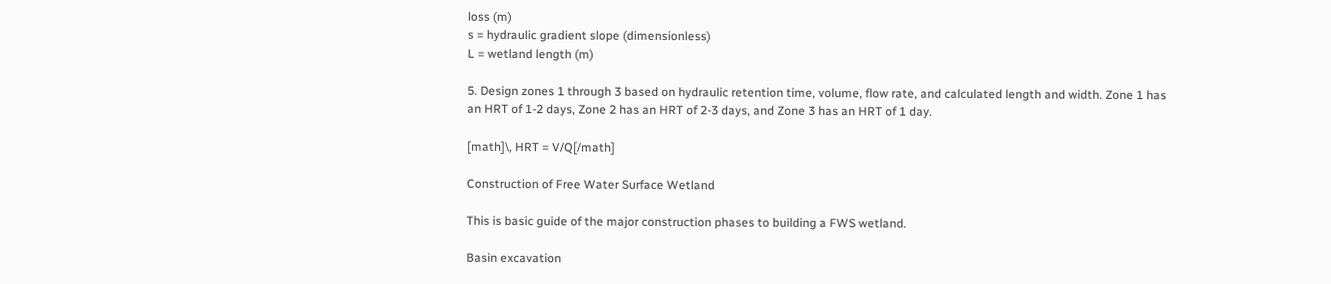loss (m)
s = hydraulic gradient slope (dimensionless)
L = wetland length (m)

5. Design zones 1 through 3 based on hydraulic retention time, volume, flow rate, and calculated length and width. Zone 1 has an HRT of 1-2 days, Zone 2 has an HRT of 2-3 days, and Zone 3 has an HRT of 1 day.

[math]\, HRT = V/Q[/math]

Construction of Free Water Surface Wetland

This is basic guide of the major construction phases to building a FWS wetland.

Basin excavation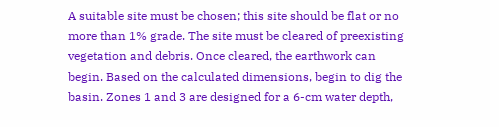A suitable site must be chosen; this site should be flat or no more than 1% grade. The site must be cleared of preexisting vegetation and debris. Once cleared, the earthwork can begin. Based on the calculated dimensions, begin to dig the basin. Zones 1 and 3 are designed for a 6-cm water depth,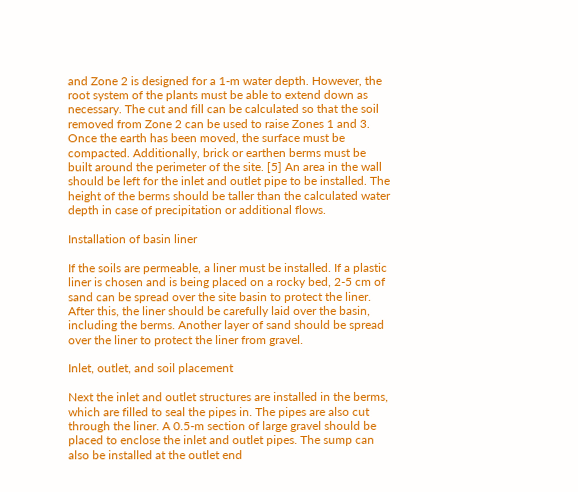and Zone 2 is designed for a 1-m water depth. However, the root system of the plants must be able to extend down as necessary. The cut and fill can be calculated so that the soil removed from Zone 2 can be used to raise Zones 1 and 3. Once the earth has been moved, the surface must be compacted. Additionally, brick or earthen berms must be built around the perimeter of the site. [5] An area in the wall should be left for the inlet and outlet pipe to be installed. The height of the berms should be taller than the calculated water depth in case of precipitation or additional flows.

Installation of basin liner

If the soils are permeable, a liner must be installed. If a plastic liner is chosen and is being placed on a rocky bed, 2-5 cm of sand can be spread over the site basin to protect the liner. After this, the liner should be carefully laid over the basin, including the berms. Another layer of sand should be spread over the liner to protect the liner from gravel.

Inlet, outlet, and soil placement

Next the inlet and outlet structures are installed in the berms, which are filled to seal the pipes in. The pipes are also cut through the liner. A 0.5-m section of large gravel should be placed to enclose the inlet and outlet pipes. The sump can also be installed at the outlet end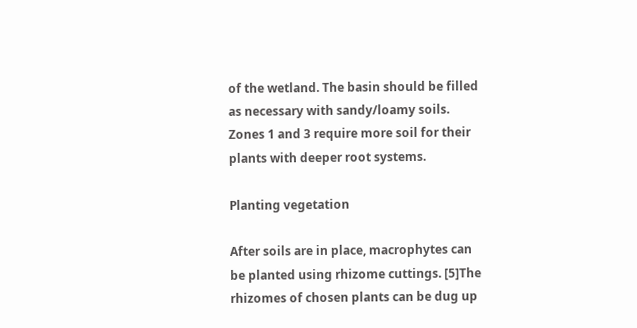of the wetland. The basin should be filled as necessary with sandy/loamy soils. Zones 1 and 3 require more soil for their plants with deeper root systems.

Planting vegetation

After soils are in place, macrophytes can be planted using rhizome cuttings. [5]The rhizomes of chosen plants can be dug up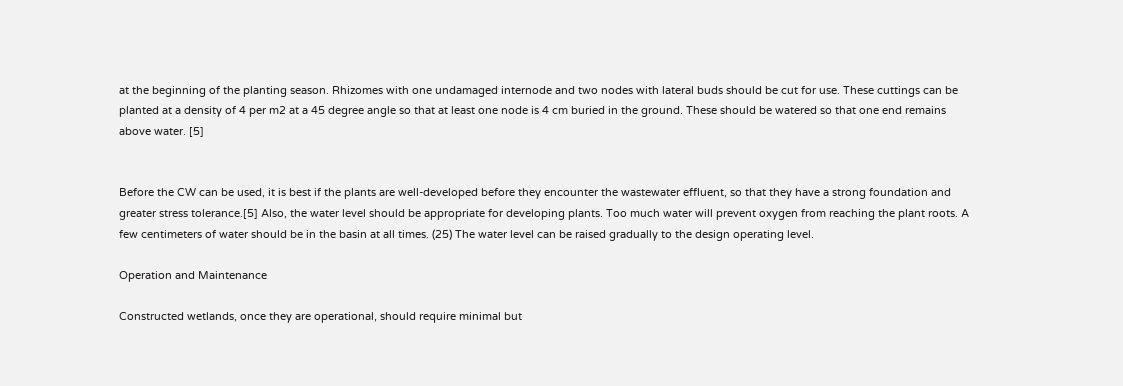at the beginning of the planting season. Rhizomes with one undamaged internode and two nodes with lateral buds should be cut for use. These cuttings can be planted at a density of 4 per m2 at a 45 degree angle so that at least one node is 4 cm buried in the ground. These should be watered so that one end remains above water. [5]


Before the CW can be used, it is best if the plants are well-developed before they encounter the wastewater effluent, so that they have a strong foundation and greater stress tolerance.[5] Also, the water level should be appropriate for developing plants. Too much water will prevent oxygen from reaching the plant roots. A few centimeters of water should be in the basin at all times. (25) The water level can be raised gradually to the design operating level.

Operation and Maintenance

Constructed wetlands, once they are operational, should require minimal but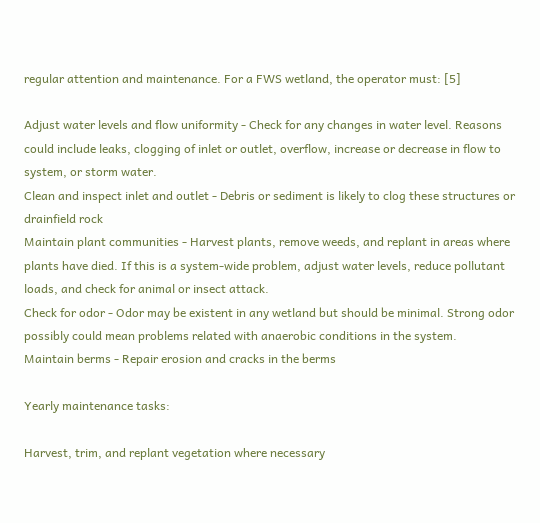regular attention and maintenance. For a FWS wetland, the operator must: [5]

Adjust water levels and flow uniformity - Check for any changes in water level. Reasons could include leaks, clogging of inlet or outlet, overflow, increase or decrease in flow to system, or storm water.
Clean and inspect inlet and outlet - Debris or sediment is likely to clog these structures or drainfield rock
Maintain plant communities - Harvest plants, remove weeds, and replant in areas where plants have died. If this is a system-wide problem, adjust water levels, reduce pollutant loads, and check for animal or insect attack.
Check for odor - Odor may be existent in any wetland but should be minimal. Strong odor possibly could mean problems related with anaerobic conditions in the system.
Maintain berms - Repair erosion and cracks in the berms

Yearly maintenance tasks:

Harvest, trim, and replant vegetation where necessary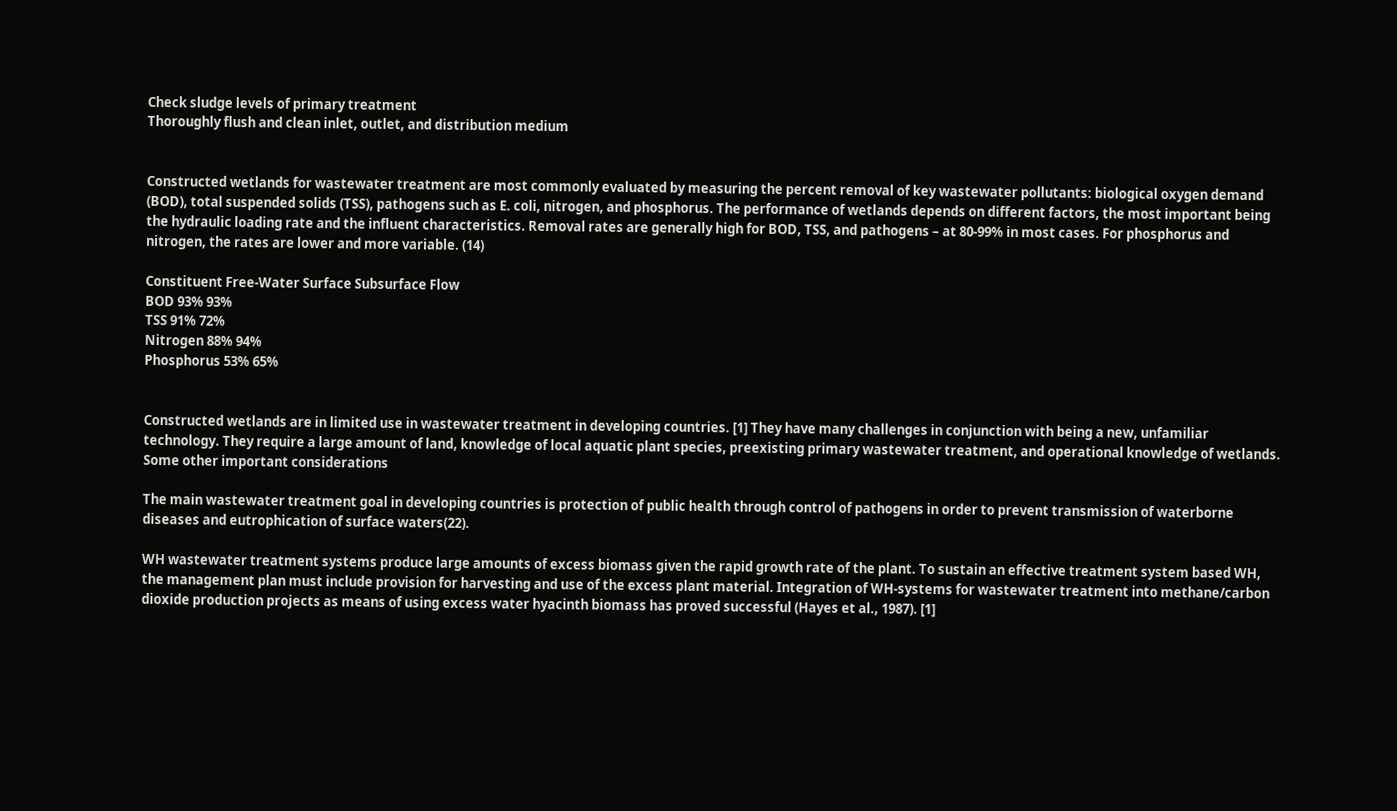Check sludge levels of primary treatment
Thoroughly flush and clean inlet, outlet, and distribution medium


Constructed wetlands for wastewater treatment are most commonly evaluated by measuring the percent removal of key wastewater pollutants: biological oxygen demand (BOD), total suspended solids (TSS), pathogens such as E. coli, nitrogen, and phosphorus. The performance of wetlands depends on different factors, the most important being the hydraulic loading rate and the influent characteristics. Removal rates are generally high for BOD, TSS, and pathogens – at 80-99% in most cases. For phosphorus and nitrogen, the rates are lower and more variable. (14)

Constituent Free-Water Surface Subsurface Flow
BOD 93% 93%
TSS 91% 72%
Nitrogen 88% 94%
Phosphorus 53% 65%


Constructed wetlands are in limited use in wastewater treatment in developing countries. [1] They have many challenges in conjunction with being a new, unfamiliar technology. They require a large amount of land, knowledge of local aquatic plant species, preexisting primary wastewater treatment, and operational knowledge of wetlands. Some other important considerations

The main wastewater treatment goal in developing countries is protection of public health through control of pathogens in order to prevent transmission of waterborne diseases and eutrophication of surface waters(22).

WH wastewater treatment systems produce large amounts of excess biomass given the rapid growth rate of the plant. To sustain an effective treatment system based WH, the management plan must include provision for harvesting and use of the excess plant material. Integration of WH-systems for wastewater treatment into methane/carbon dioxide production projects as means of using excess water hyacinth biomass has proved successful (Hayes et al., 1987). [1]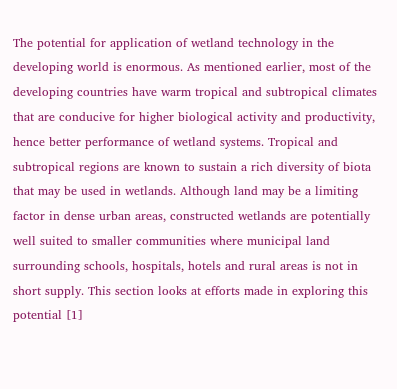The potential for application of wetland technology in the developing world is enormous. As mentioned earlier, most of the developing countries have warm tropical and subtropical climates that are conducive for higher biological activity and productivity, hence better performance of wetland systems. Tropical and subtropical regions are known to sustain a rich diversity of biota that may be used in wetlands. Although land may be a limiting factor in dense urban areas, constructed wetlands are potentially well suited to smaller communities where municipal land surrounding schools, hospitals, hotels and rural areas is not in short supply. This section looks at efforts made in exploring this potential [1]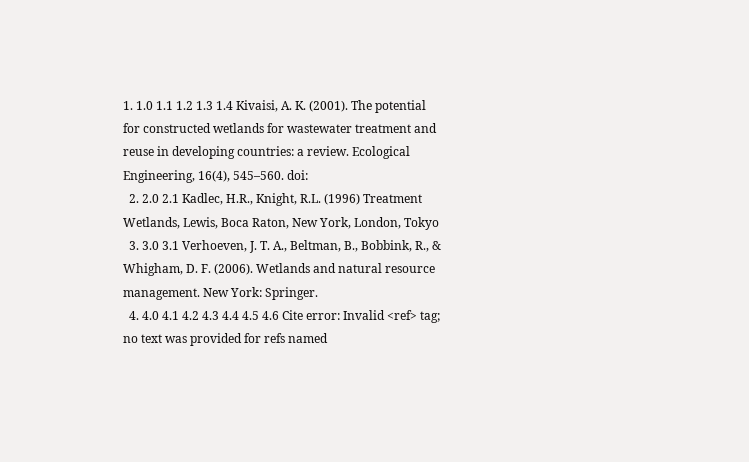1. 1.0 1.1 1.2 1.3 1.4 Kivaisi, A. K. (2001). The potential for constructed wetlands for wastewater treatment and reuse in developing countries: a review. Ecological Engineering, 16(4), 545–560. doi:
  2. 2.0 2.1 Kadlec, H.R., Knight, R.L. (1996) Treatment Wetlands, Lewis, Boca Raton, New York, London, Tokyo
  3. 3.0 3.1 Verhoeven, J. T. A., Beltman, B., Bobbink, R., & Whigham, D. F. (2006). Wetlands and natural resource management. New York: Springer.
  4. 4.0 4.1 4.2 4.3 4.4 4.5 4.6 Cite error: Invalid <ref> tag; no text was provided for refs named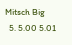Mitsch Big
  5. 5.00 5.01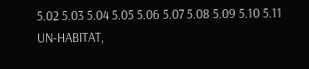5.02 5.03 5.04 5.05 5.06 5.07 5.08 5.09 5.10 5.11 UN-HABITAT,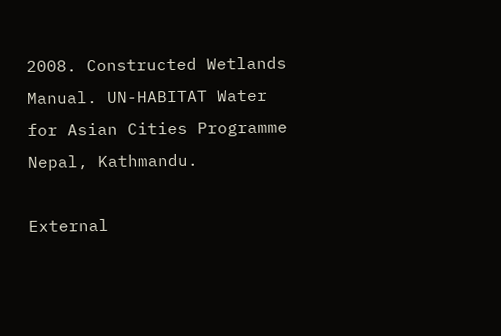2008. Constructed Wetlands Manual. UN-HABITAT Water for Asian Cities Programme Nepal, Kathmandu.

External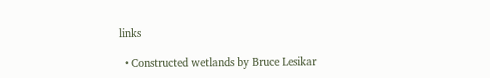links

  • Constructed wetlands by Bruce Lesikar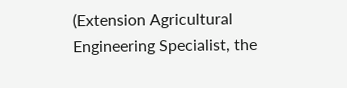(Extension Agricultural Engineering Specialist, the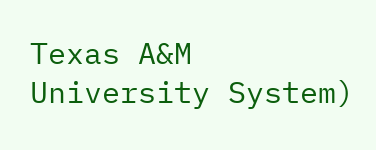Texas A&M University System)